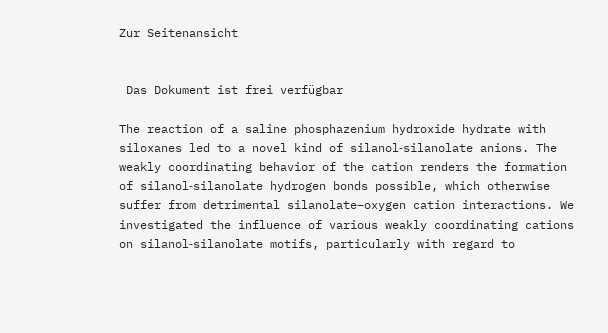Zur Seitenansicht


 Das Dokument ist frei verfügbar

The reaction of a saline phosphazenium hydroxide hydrate with siloxanes led to a novel kind of silanol‐silanolate anions. The weakly coordinating behavior of the cation renders the formation of silanol‐silanolate hydrogen bonds possible, which otherwise suffer from detrimental silanolate–oxygen cation interactions. We investigated the influence of various weakly coordinating cations on silanol‐silanolate motifs, particularly with regard to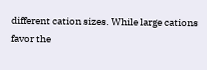different cation sizes. While large cations favor the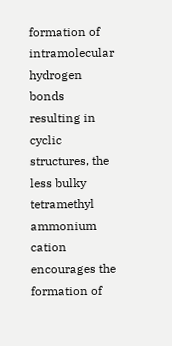formation of intramolecular hydrogen bonds resulting in cyclic structures, the less bulky tetramethyl ammonium cation encourages the formation of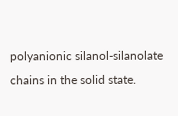polyanionic silanol‐silanolate chains in the solid state.